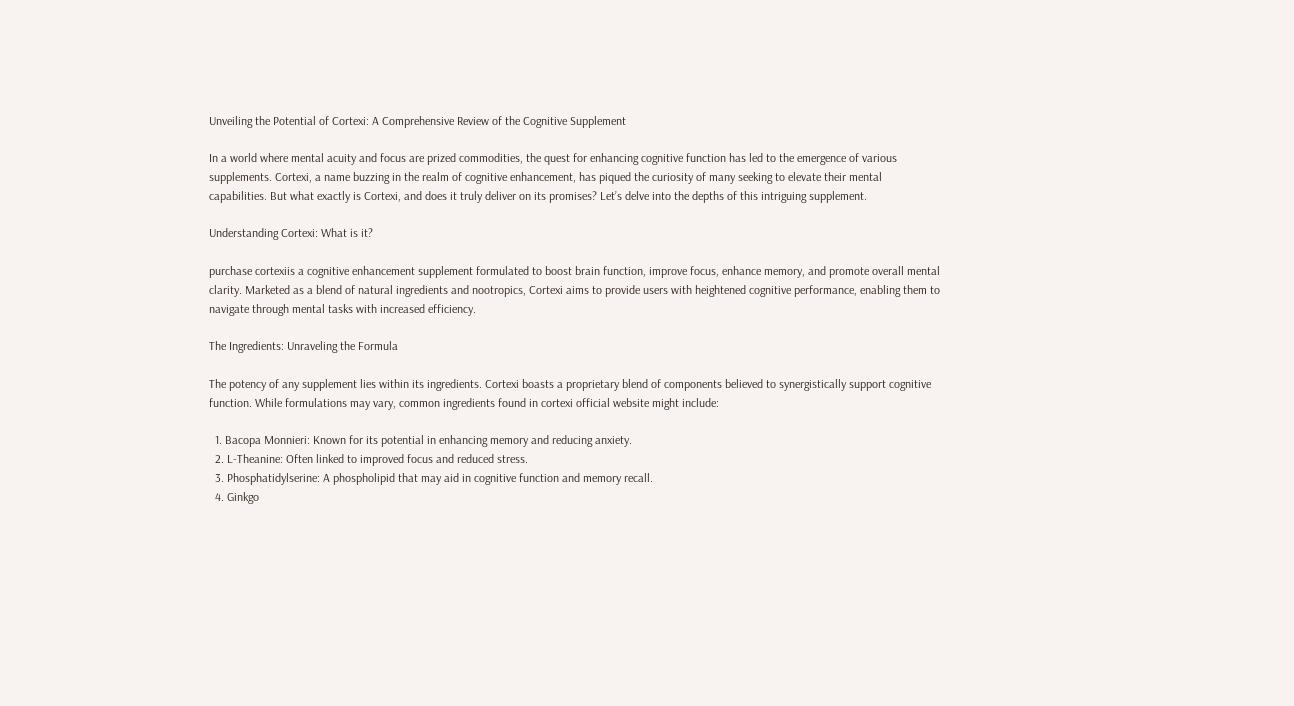Unveiling the Potential of Cortexi: A Comprehensive Review of the Cognitive Supplement

In a world where mental acuity and focus are prized commodities, the quest for enhancing cognitive function has led to the emergence of various supplements. Cortexi, a name buzzing in the realm of cognitive enhancement, has piqued the curiosity of many seeking to elevate their mental capabilities. But what exactly is Cortexi, and does it truly deliver on its promises? Let’s delve into the depths of this intriguing supplement.

Understanding Cortexi: What is it?

purchase cortexiis a cognitive enhancement supplement formulated to boost brain function, improve focus, enhance memory, and promote overall mental clarity. Marketed as a blend of natural ingredients and nootropics, Cortexi aims to provide users with heightened cognitive performance, enabling them to navigate through mental tasks with increased efficiency.

The Ingredients: Unraveling the Formula

The potency of any supplement lies within its ingredients. Cortexi boasts a proprietary blend of components believed to synergistically support cognitive function. While formulations may vary, common ingredients found in cortexi official website might include:

  1. Bacopa Monnieri: Known for its potential in enhancing memory and reducing anxiety.
  2. L-Theanine: Often linked to improved focus and reduced stress.
  3. Phosphatidylserine: A phospholipid that may aid in cognitive function and memory recall.
  4. Ginkgo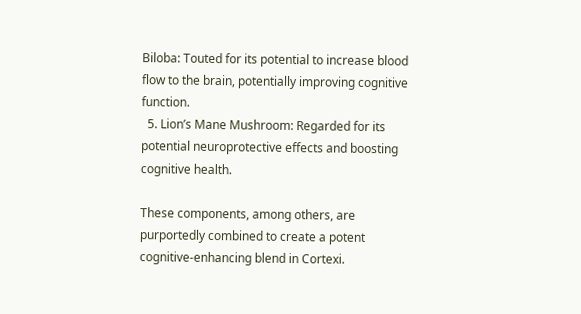Biloba: Touted for its potential to increase blood flow to the brain, potentially improving cognitive function.
  5. Lion’s Mane Mushroom: Regarded for its potential neuroprotective effects and boosting cognitive health.

These components, among others, are purportedly combined to create a potent cognitive-enhancing blend in Cortexi.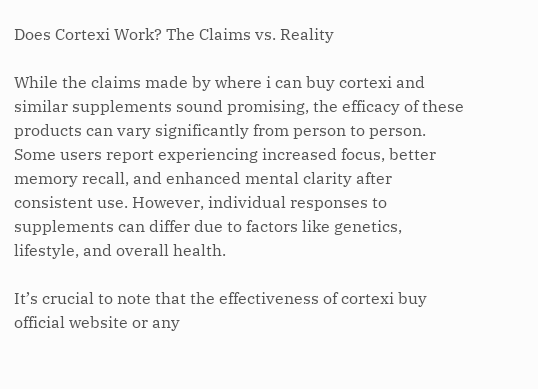Does Cortexi Work? The Claims vs. Reality

While the claims made by where i can buy cortexi and similar supplements sound promising, the efficacy of these products can vary significantly from person to person. Some users report experiencing increased focus, better memory recall, and enhanced mental clarity after consistent use. However, individual responses to supplements can differ due to factors like genetics, lifestyle, and overall health.

It’s crucial to note that the effectiveness of cortexi buy official website or any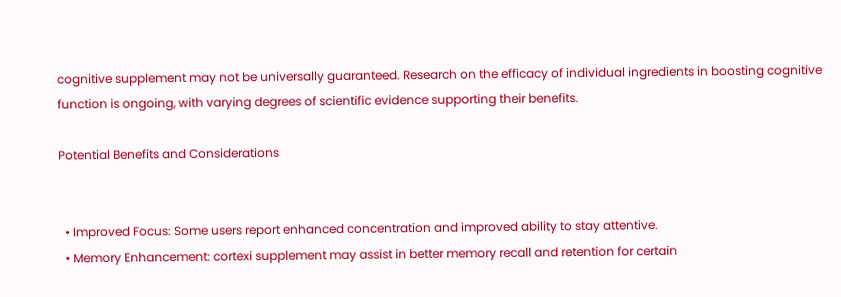cognitive supplement may not be universally guaranteed. Research on the efficacy of individual ingredients in boosting cognitive function is ongoing, with varying degrees of scientific evidence supporting their benefits.

Potential Benefits and Considerations


  • Improved Focus: Some users report enhanced concentration and improved ability to stay attentive.
  • Memory Enhancement: cortexi supplement may assist in better memory recall and retention for certain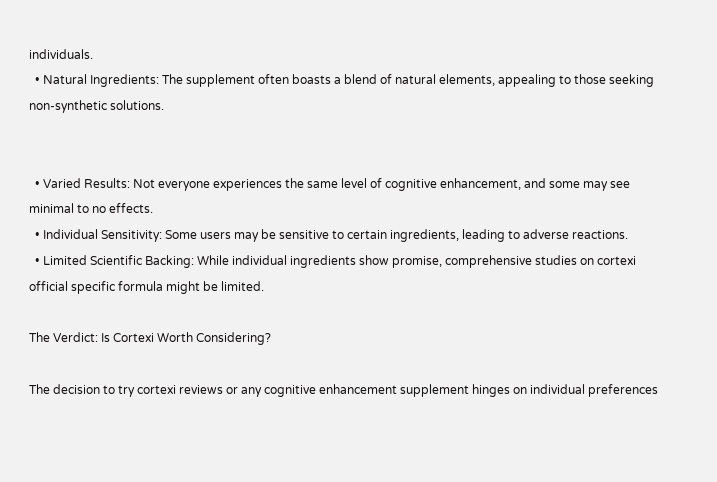individuals.
  • Natural Ingredients: The supplement often boasts a blend of natural elements, appealing to those seeking non-synthetic solutions.


  • Varied Results: Not everyone experiences the same level of cognitive enhancement, and some may see minimal to no effects.
  • Individual Sensitivity: Some users may be sensitive to certain ingredients, leading to adverse reactions.
  • Limited Scientific Backing: While individual ingredients show promise, comprehensive studies on cortexi official specific formula might be limited.

The Verdict: Is Cortexi Worth Considering?

The decision to try cortexi reviews or any cognitive enhancement supplement hinges on individual preferences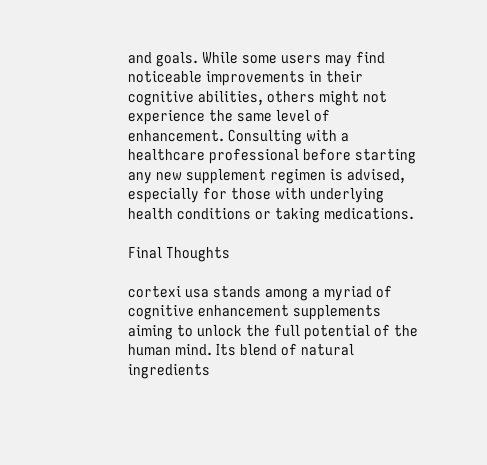and goals. While some users may find noticeable improvements in their cognitive abilities, others might not experience the same level of enhancement. Consulting with a healthcare professional before starting any new supplement regimen is advised, especially for those with underlying health conditions or taking medications.

Final Thoughts

cortexi usa stands among a myriad of cognitive enhancement supplements aiming to unlock the full potential of the human mind. Its blend of natural ingredients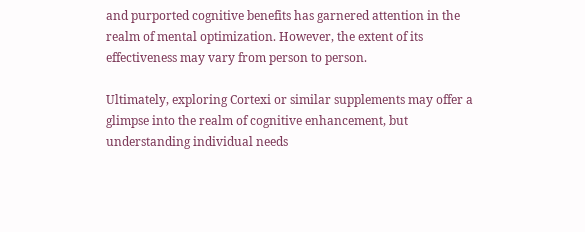and purported cognitive benefits has garnered attention in the realm of mental optimization. However, the extent of its effectiveness may vary from person to person.

Ultimately, exploring Cortexi or similar supplements may offer a glimpse into the realm of cognitive enhancement, but understanding individual needs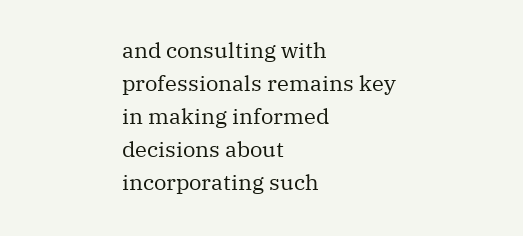and consulting with professionals remains key in making informed decisions about incorporating such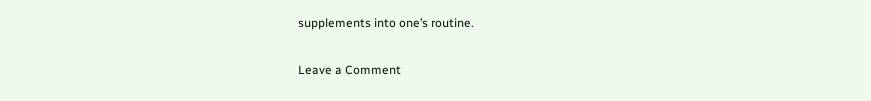supplements into one’s routine.

Leave a Comment